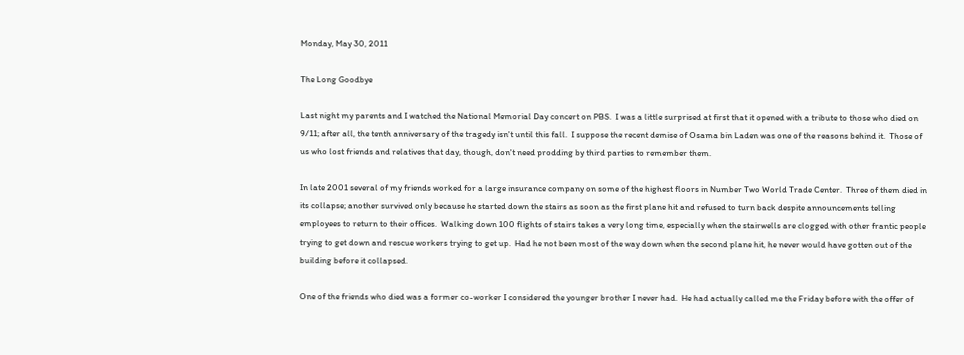Monday, May 30, 2011

The Long Goodbye

Last night my parents and I watched the National Memorial Day concert on PBS.  I was a little surprised at first that it opened with a tribute to those who died on 9/11; after all, the tenth anniversary of the tragedy isn't until this fall.  I suppose the recent demise of Osama bin Laden was one of the reasons behind it.  Those of us who lost friends and relatives that day, though, don't need prodding by third parties to remember them.

In late 2001 several of my friends worked for a large insurance company on some of the highest floors in Number Two World Trade Center.  Three of them died in its collapse; another survived only because he started down the stairs as soon as the first plane hit and refused to turn back despite announcements telling employees to return to their offices.  Walking down 100 flights of stairs takes a very long time, especially when the stairwells are clogged with other frantic people trying to get down and rescue workers trying to get up.  Had he not been most of the way down when the second plane hit, he never would have gotten out of the building before it collapsed.

One of the friends who died was a former co-worker I considered the younger brother I never had.  He had actually called me the Friday before with the offer of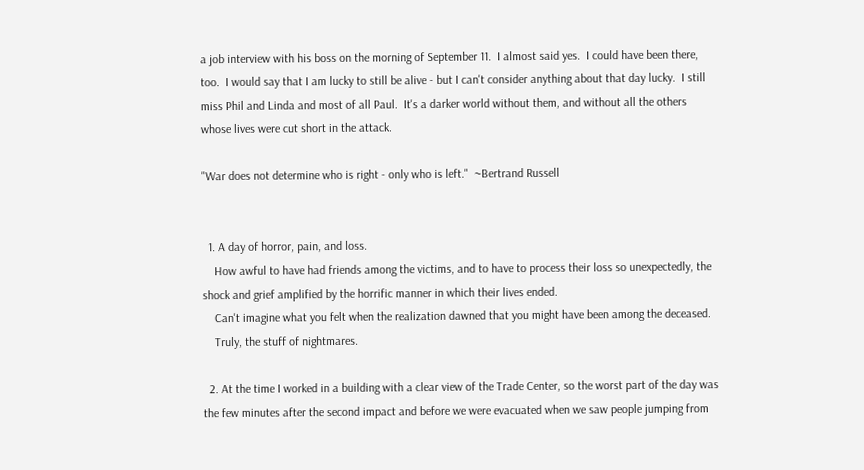a job interview with his boss on the morning of September 11.  I almost said yes.  I could have been there, too.  I would say that I am lucky to still be alive - but I can't consider anything about that day lucky.  I still miss Phil and Linda and most of all Paul.  It's a darker world without them, and without all the others whose lives were cut short in the attack.

"War does not determine who is right - only who is left."  ~Bertrand Russell


  1. A day of horror, pain, and loss.
    How awful to have had friends among the victims, and to have to process their loss so unexpectedly, the shock and grief amplified by the horrific manner in which their lives ended.
    Can't imagine what you felt when the realization dawned that you might have been among the deceased.
    Truly, the stuff of nightmares.

  2. At the time I worked in a building with a clear view of the Trade Center, so the worst part of the day was the few minutes after the second impact and before we were evacuated when we saw people jumping from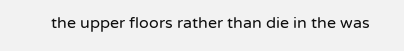the upper floors rather than die in the was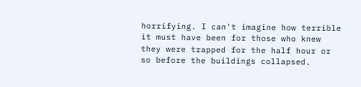horrifying. I can't imagine how terrible it must have been for those who knew they were trapped for the half hour or so before the buildings collapsed.